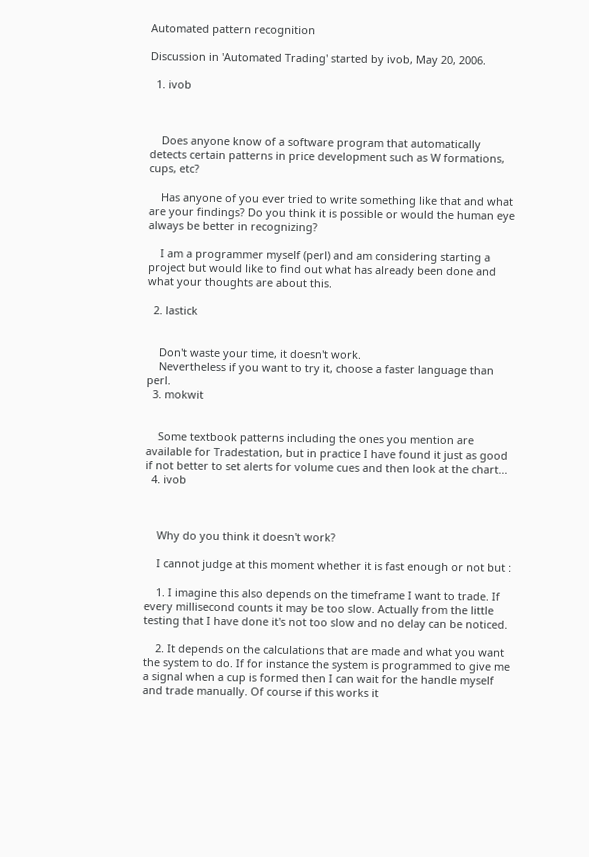Automated pattern recognition

Discussion in 'Automated Trading' started by ivob, May 20, 2006.

  1. ivob



    Does anyone know of a software program that automatically detects certain patterns in price development such as W formations, cups, etc?

    Has anyone of you ever tried to write something like that and what are your findings? Do you think it is possible or would the human eye always be better in recognizing?

    I am a programmer myself (perl) and am considering starting a project but would like to find out what has already been done and what your thoughts are about this.

  2. lastick


    Don't waste your time, it doesn't work.
    Nevertheless if you want to try it, choose a faster language than perl.
  3. mokwit


    Some textbook patterns including the ones you mention are available for Tradestation, but in practice I have found it just as good if not better to set alerts for volume cues and then look at the chart...
  4. ivob



    Why do you think it doesn't work?

    I cannot judge at this moment whether it is fast enough or not but :

    1. I imagine this also depends on the timeframe I want to trade. If every millisecond counts it may be too slow. Actually from the little testing that I have done it's not too slow and no delay can be noticed.

    2. It depends on the calculations that are made and what you want the system to do. If for instance the system is programmed to give me a signal when a cup is formed then I can wait for the handle myself and trade manually. Of course if this works it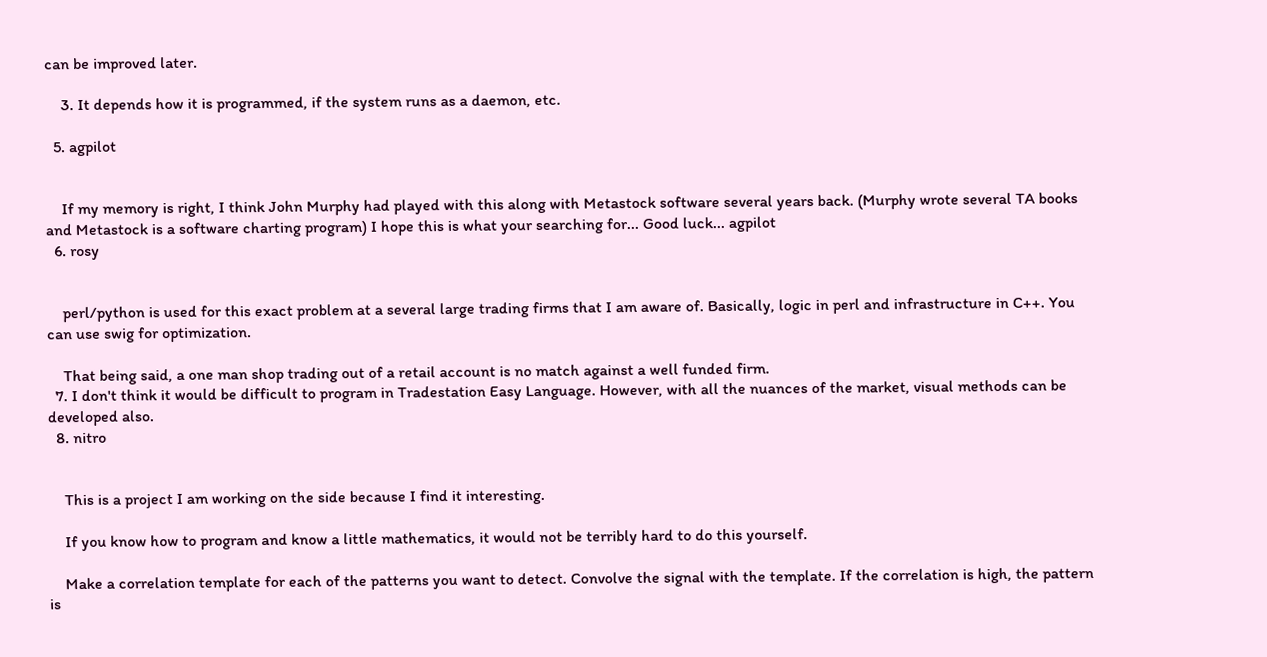can be improved later.

    3. It depends how it is programmed, if the system runs as a daemon, etc.

  5. agpilot


    If my memory is right, I think John Murphy had played with this along with Metastock software several years back. (Murphy wrote several TA books and Metastock is a software charting program) I hope this is what your searching for... Good luck... agpilot
  6. rosy


    perl/python is used for this exact problem at a several large trading firms that I am aware of. Basically, logic in perl and infrastructure in C++. You can use swig for optimization.

    That being said, a one man shop trading out of a retail account is no match against a well funded firm.
  7. I don't think it would be difficult to program in Tradestation Easy Language. However, with all the nuances of the market, visual methods can be developed also.
  8. nitro


    This is a project I am working on the side because I find it interesting.

    If you know how to program and know a little mathematics, it would not be terribly hard to do this yourself.

    Make a correlation template for each of the patterns you want to detect. Convolve the signal with the template. If the correlation is high, the pattern is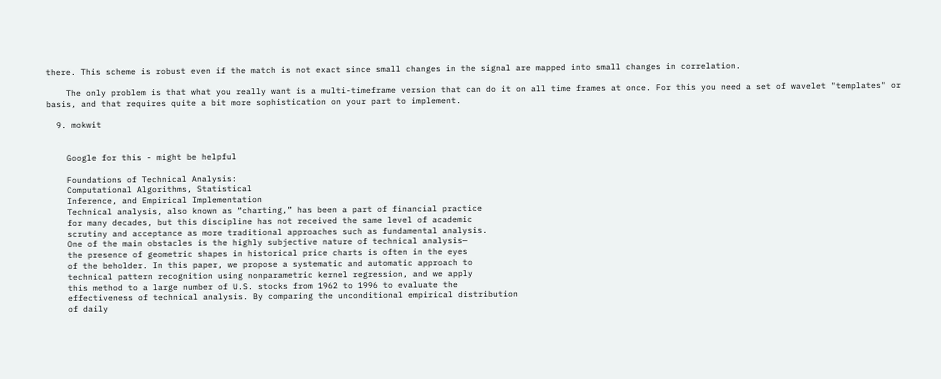there. This scheme is robust even if the match is not exact since small changes in the signal are mapped into small changes in correlation.

    The only problem is that what you really want is a multi-timeframe version that can do it on all time frames at once. For this you need a set of wavelet "templates" or basis, and that requires quite a bit more sophistication on your part to implement.

  9. mokwit


    Google for this - might be helpful

    Foundations of Technical Analysis:
    Computational Algorithms, Statistical
    Inference, and Empirical Implementation
    Technical analysis, also known as “charting,” has been a part of financial practice
    for many decades, but this discipline has not received the same level of academic
    scrutiny and acceptance as more traditional approaches such as fundamental analysis.
    One of the main obstacles is the highly subjective nature of technical analysis—
    the presence of geometric shapes in historical price charts is often in the eyes
    of the beholder. In this paper, we propose a systematic and automatic approach to
    technical pattern recognition using nonparametric kernel regression, and we apply
    this method to a large number of U.S. stocks from 1962 to 1996 to evaluate the
    effectiveness of technical analysis. By comparing the unconditional empirical distribution
    of daily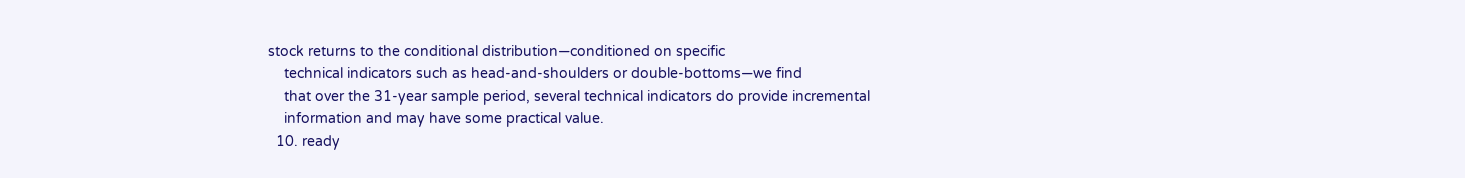stock returns to the conditional distribution—conditioned on specific
    technical indicators such as head-and-shoulders or double-bottoms—we find
    that over the 31-year sample period, several technical indicators do provide incremental
    information and may have some practical value.
  10. ready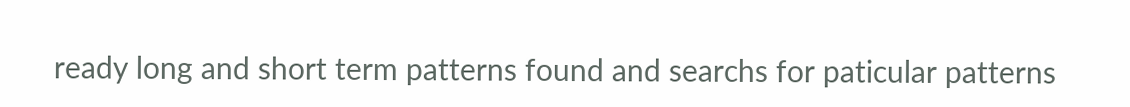ready long and short term patterns found and searchs for paticular patterns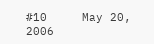#10     May 20, 2006